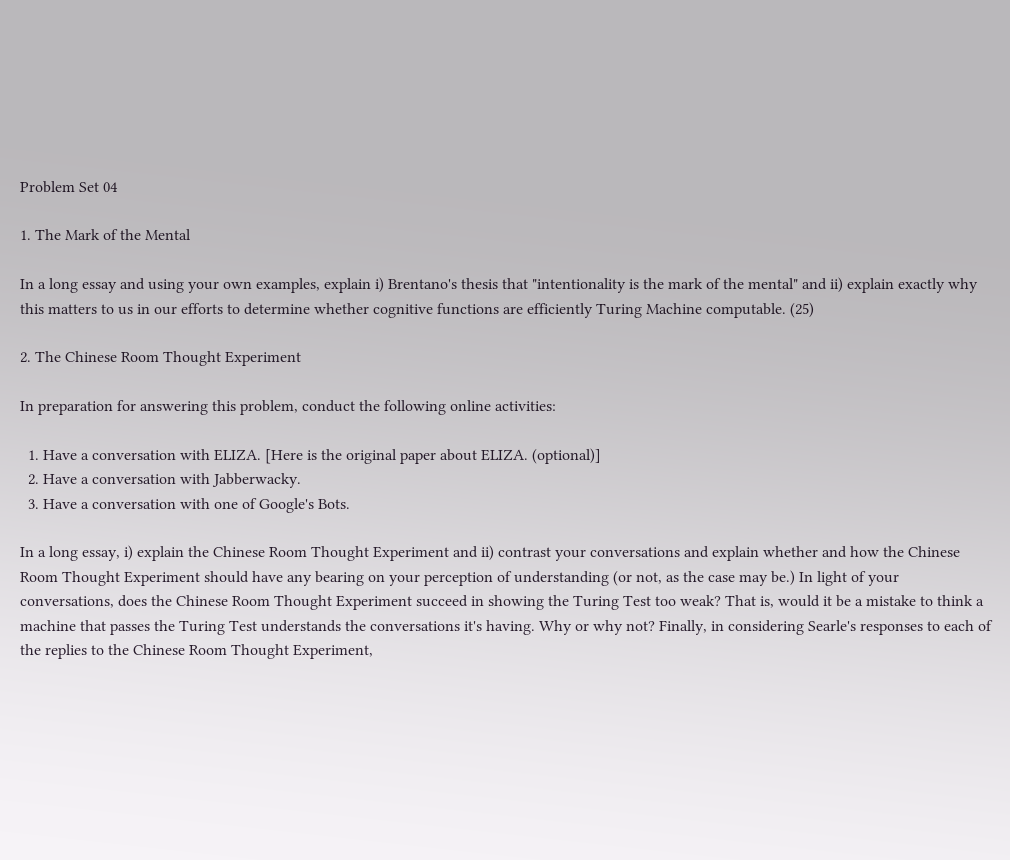Problem Set 04

1. The Mark of the Mental

In a long essay and using your own examples, explain i) Brentano's thesis that "intentionality is the mark of the mental" and ii) explain exactly why this matters to us in our efforts to determine whether cognitive functions are efficiently Turing Machine computable. (25)

2. The Chinese Room Thought Experiment

In preparation for answering this problem, conduct the following online activities:

  1. Have a conversation with ELIZA. [Here is the original paper about ELIZA. (optional)]
  2. Have a conversation with Jabberwacky.
  3. Have a conversation with one of Google's Bots.

In a long essay, i) explain the Chinese Room Thought Experiment and ii) contrast your conversations and explain whether and how the Chinese Room Thought Experiment should have any bearing on your perception of understanding (or not, as the case may be.) In light of your conversations, does the Chinese Room Thought Experiment succeed in showing the Turing Test too weak? That is, would it be a mistake to think a machine that passes the Turing Test understands the conversations it's having. Why or why not? Finally, in considering Searle's responses to each of the replies to the Chinese Room Thought Experiment,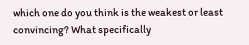which one do you think is the weakest or least convincing? What specifically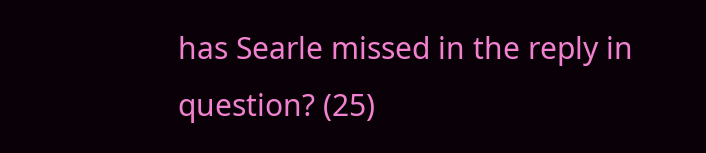has Searle missed in the reply in question? (25)